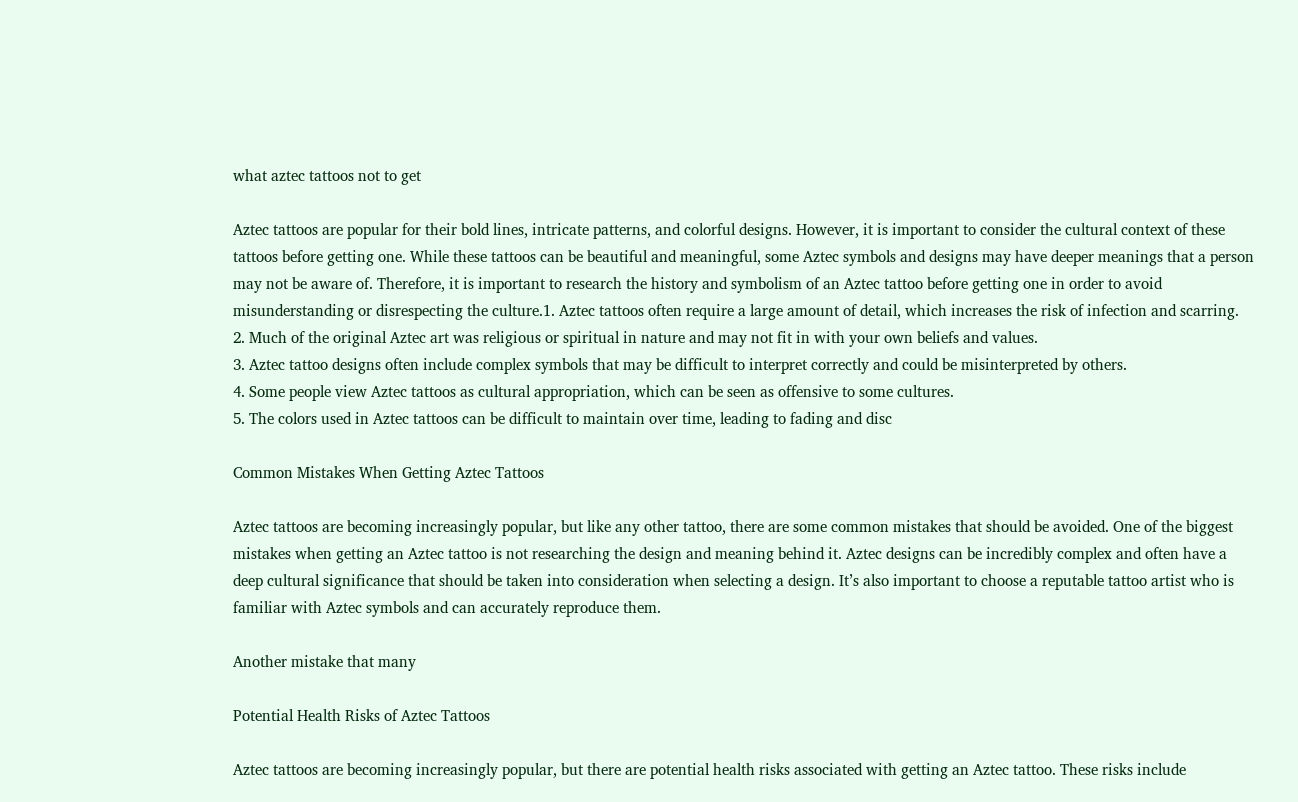what aztec tattoos not to get

Aztec tattoos are popular for their bold lines, intricate patterns, and colorful designs. However, it is important to consider the cultural context of these tattoos before getting one. While these tattoos can be beautiful and meaningful, some Aztec symbols and designs may have deeper meanings that a person may not be aware of. Therefore, it is important to research the history and symbolism of an Aztec tattoo before getting one in order to avoid misunderstanding or disrespecting the culture.1. Aztec tattoos often require a large amount of detail, which increases the risk of infection and scarring.
2. Much of the original Aztec art was religious or spiritual in nature and may not fit in with your own beliefs and values.
3. Aztec tattoo designs often include complex symbols that may be difficult to interpret correctly and could be misinterpreted by others.
4. Some people view Aztec tattoos as cultural appropriation, which can be seen as offensive to some cultures.
5. The colors used in Aztec tattoos can be difficult to maintain over time, leading to fading and disc

Common Mistakes When Getting Aztec Tattoos

Aztec tattoos are becoming increasingly popular, but like any other tattoo, there are some common mistakes that should be avoided. One of the biggest mistakes when getting an Aztec tattoo is not researching the design and meaning behind it. Aztec designs can be incredibly complex and often have a deep cultural significance that should be taken into consideration when selecting a design. It’s also important to choose a reputable tattoo artist who is familiar with Aztec symbols and can accurately reproduce them.

Another mistake that many

Potential Health Risks of Aztec Tattoos

Aztec tattoos are becoming increasingly popular, but there are potential health risks associated with getting an Aztec tattoo. These risks include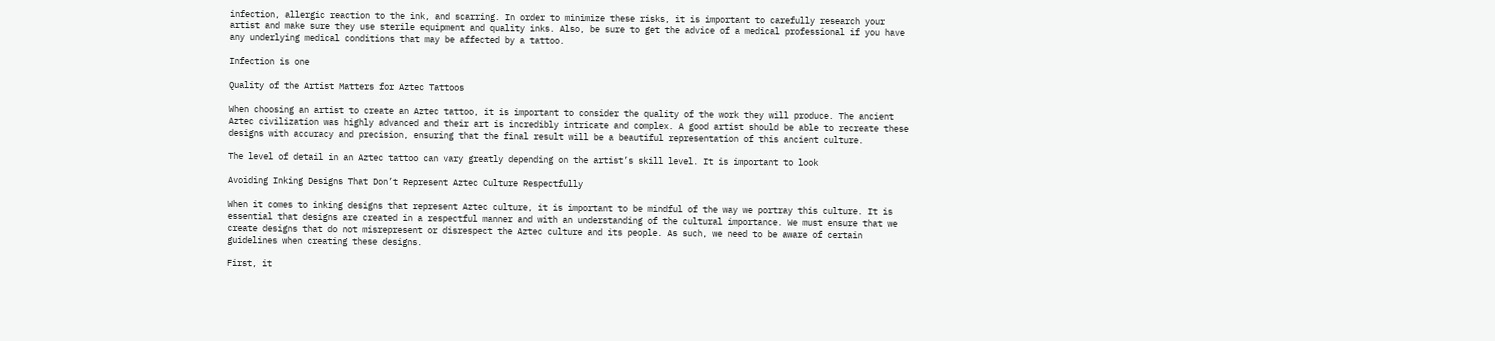infection, allergic reaction to the ink, and scarring. In order to minimize these risks, it is important to carefully research your artist and make sure they use sterile equipment and quality inks. Also, be sure to get the advice of a medical professional if you have any underlying medical conditions that may be affected by a tattoo.

Infection is one

Quality of the Artist Matters for Aztec Tattoos

When choosing an artist to create an Aztec tattoo, it is important to consider the quality of the work they will produce. The ancient Aztec civilization was highly advanced and their art is incredibly intricate and complex. A good artist should be able to recreate these designs with accuracy and precision, ensuring that the final result will be a beautiful representation of this ancient culture.

The level of detail in an Aztec tattoo can vary greatly depending on the artist’s skill level. It is important to look

Avoiding Inking Designs That Don’t Represent Aztec Culture Respectfully

When it comes to inking designs that represent Aztec culture, it is important to be mindful of the way we portray this culture. It is essential that designs are created in a respectful manner and with an understanding of the cultural importance. We must ensure that we create designs that do not misrepresent or disrespect the Aztec culture and its people. As such, we need to be aware of certain guidelines when creating these designs.

First, it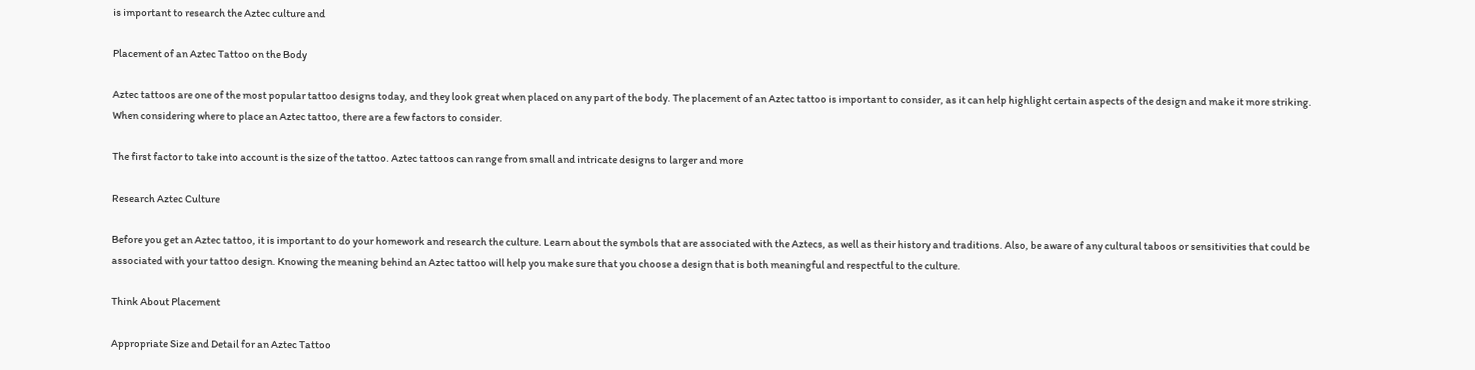is important to research the Aztec culture and

Placement of an Aztec Tattoo on the Body

Aztec tattoos are one of the most popular tattoo designs today, and they look great when placed on any part of the body. The placement of an Aztec tattoo is important to consider, as it can help highlight certain aspects of the design and make it more striking. When considering where to place an Aztec tattoo, there are a few factors to consider.

The first factor to take into account is the size of the tattoo. Aztec tattoos can range from small and intricate designs to larger and more

Research Aztec Culture

Before you get an Aztec tattoo, it is important to do your homework and research the culture. Learn about the symbols that are associated with the Aztecs, as well as their history and traditions. Also, be aware of any cultural taboos or sensitivities that could be associated with your tattoo design. Knowing the meaning behind an Aztec tattoo will help you make sure that you choose a design that is both meaningful and respectful to the culture.

Think About Placement

Appropriate Size and Detail for an Aztec Tattoo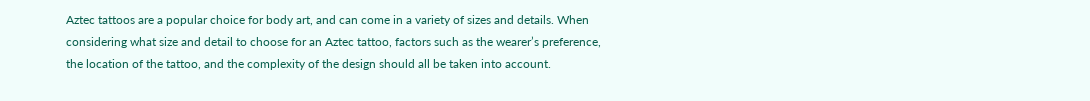Aztec tattoos are a popular choice for body art, and can come in a variety of sizes and details. When considering what size and detail to choose for an Aztec tattoo, factors such as the wearer’s preference, the location of the tattoo, and the complexity of the design should all be taken into account.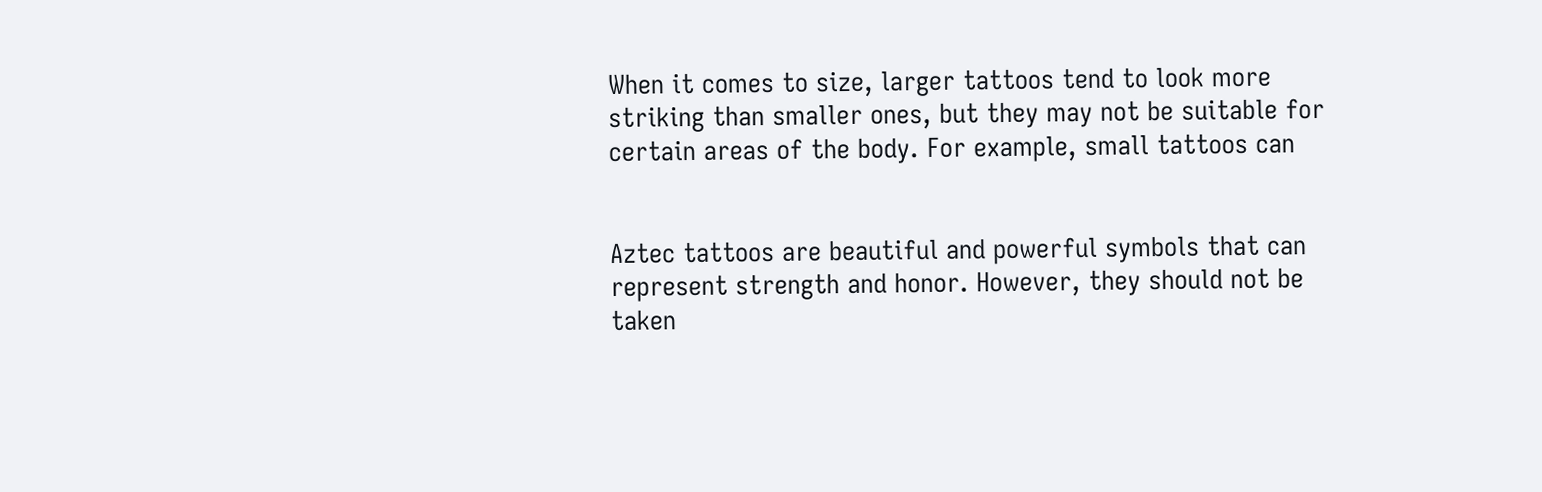When it comes to size, larger tattoos tend to look more striking than smaller ones, but they may not be suitable for certain areas of the body. For example, small tattoos can


Aztec tattoos are beautiful and powerful symbols that can represent strength and honor. However, they should not be taken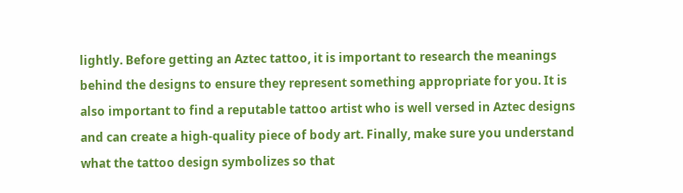lightly. Before getting an Aztec tattoo, it is important to research the meanings behind the designs to ensure they represent something appropriate for you. It is also important to find a reputable tattoo artist who is well versed in Aztec designs and can create a high-quality piece of body art. Finally, make sure you understand what the tattoo design symbolizes so that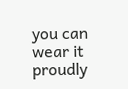you can wear it proudly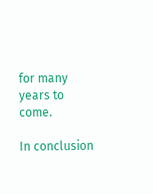for many years to come.

In conclusion